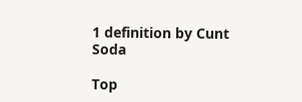1 definition by Cunt Soda

Top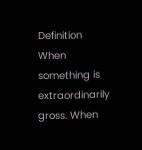Definition
When something is extraordinarily gross. When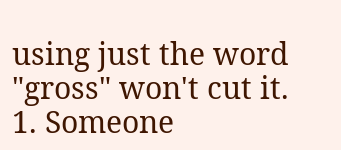using just the word "gross" won't cut it.
1. Someone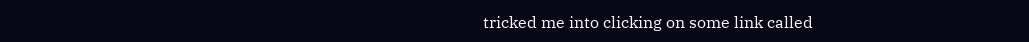tricked me into clicking on some link called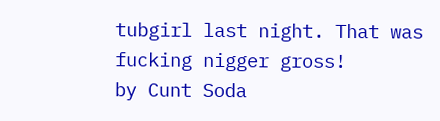tubgirl last night. That was fucking nigger gross!
by Cunt Soda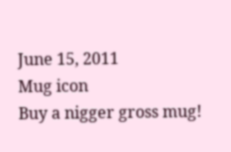June 15, 2011
Mug icon
Buy a nigger gross mug!